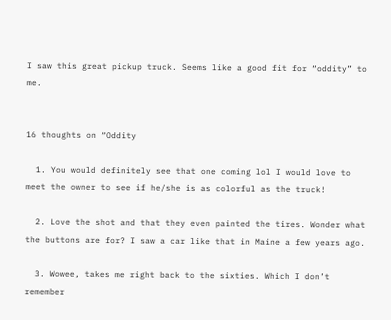I saw this great pickup truck. Seems like a good fit for “oddity” to me.


16 thoughts on “Oddity

  1. You would definitely see that one coming lol I would love to meet the owner to see if he/she is as colorful as the truck!

  2. Love the shot and that they even painted the tires. Wonder what the buttons are for? I saw a car like that in Maine a few years ago.

  3. Wowee, takes me right back to the sixties. Which I don’t remember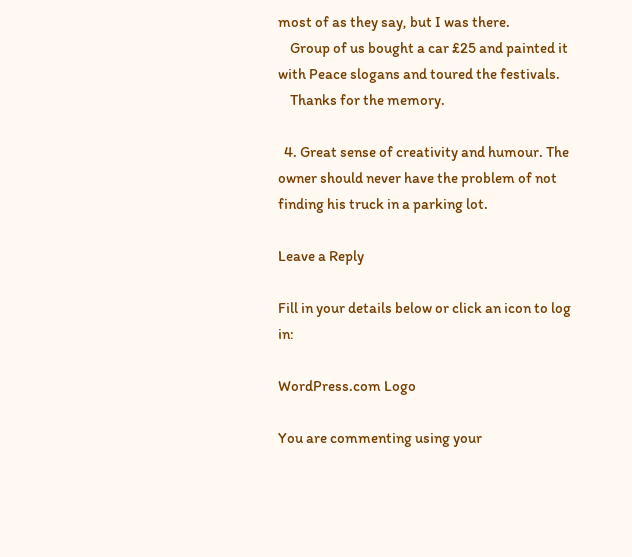most of as they say, but I was there.
    Group of us bought a car £25 and painted it with Peace slogans and toured the festivals.
    Thanks for the memory.

  4. Great sense of creativity and humour. The owner should never have the problem of not finding his truck in a parking lot.

Leave a Reply

Fill in your details below or click an icon to log in:

WordPress.com Logo

You are commenting using your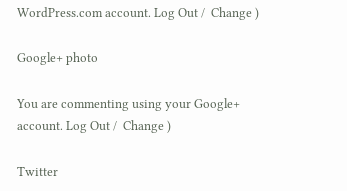WordPress.com account. Log Out /  Change )

Google+ photo

You are commenting using your Google+ account. Log Out /  Change )

Twitter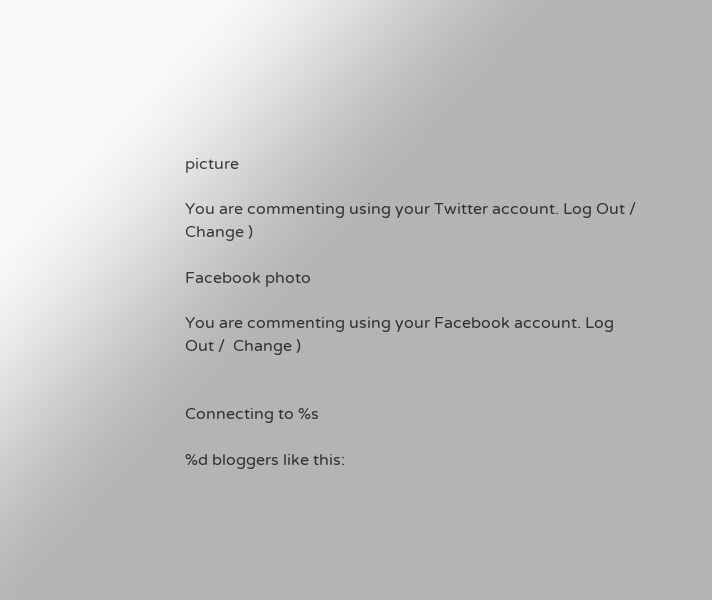picture

You are commenting using your Twitter account. Log Out /  Change )

Facebook photo

You are commenting using your Facebook account. Log Out /  Change )


Connecting to %s

%d bloggers like this: